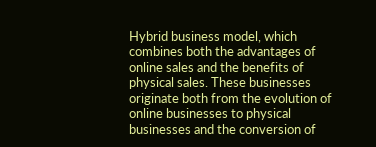Hybrid business model, which combines both the advantages of online sales and the benefits of physical sales. These businesses originate both from the evolution of online businesses to physical businesses and the conversion of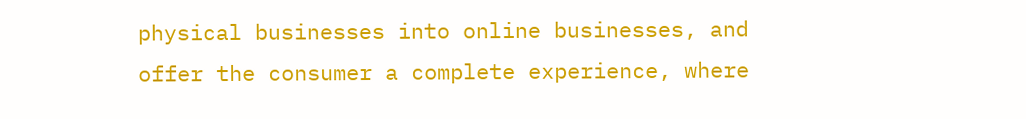physical businesses into online businesses, and offer the consumer a complete experience, where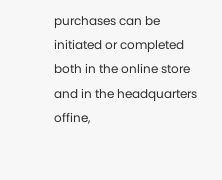purchases can be initiated or completed both in the online store and in the headquarters offine,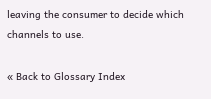leaving the consumer to decide which channels to use.

« Back to Glossary Index